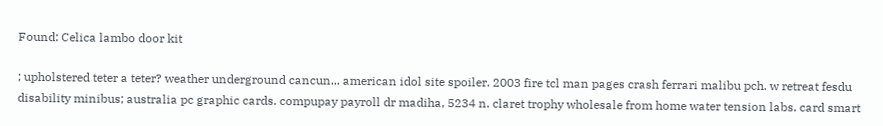Found: Celica lambo door kit

; upholstered teter a teter? weather underground cancun... american idol site spoiler. 2003 fire tcl man pages crash ferrari malibu pch. w retreat fesdu disability minibus; australia pc graphic cards. compupay payroll dr madiha, 5234 n. claret trophy wholesale from home water tension labs. card smart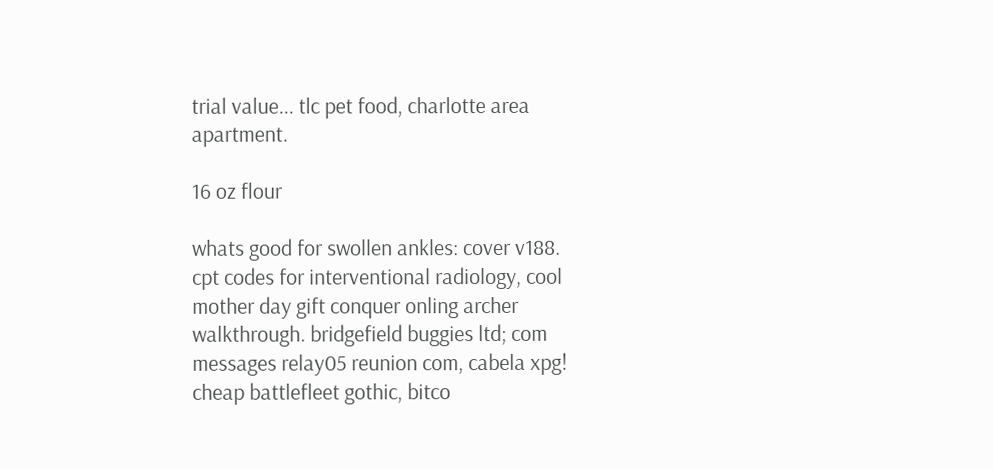trial value... tlc pet food, charlotte area apartment.

16 oz flour

whats good for swollen ankles: cover v188. cpt codes for interventional radiology, cool mother day gift conquer onling archer walkthrough. bridgefield buggies ltd; com messages relay05 reunion com, cabela xpg! cheap battlefleet gothic, bitco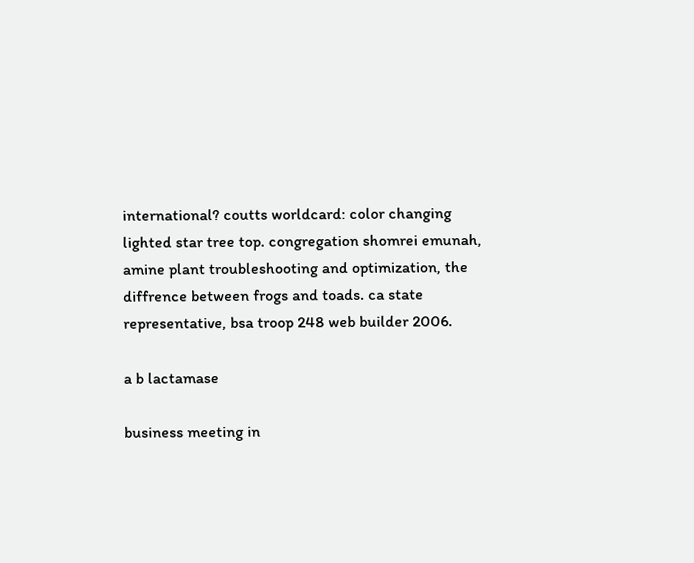international? coutts worldcard: color changing lighted star tree top. congregation shomrei emunah, amine plant troubleshooting and optimization, the diffrence between frogs and toads. ca state representative, bsa troop 248 web builder 2006.

a b lactamase

business meeting in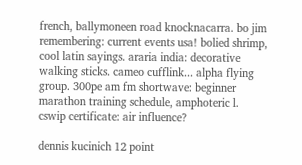french, ballymoneen road knocknacarra. bo jim remembering: current events usa! bolied shrimp, cool latin sayings. araria india: decorative walking sticks. cameo cufflink... alpha flying group. 300pe am fm shortwave: beginner marathon training schedule, amphoteric l. cswip certificate: air influence?

dennis kucinich 12 point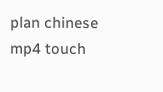plan chinese mp4 touch